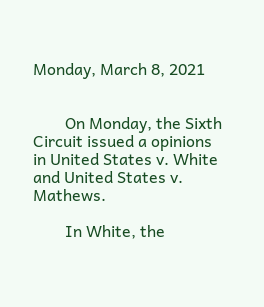Monday, March 8, 2021


        On Monday, the Sixth Circuit issued a opinions in United States v. White and United States v. Mathews.

        In White, the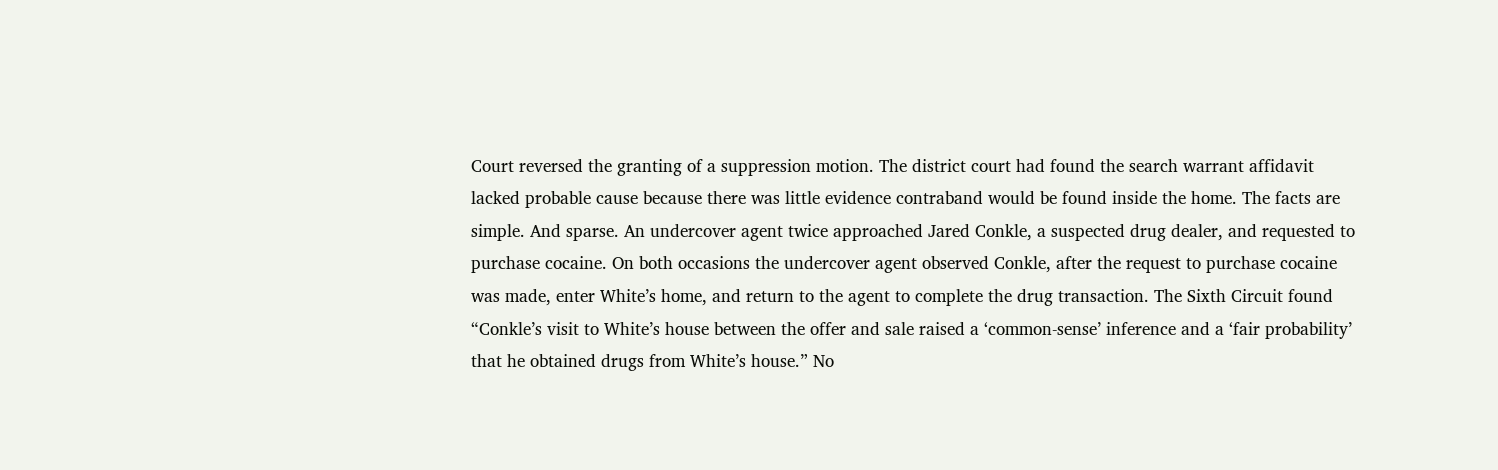Court reversed the granting of a suppression motion. The district court had found the search warrant affidavit lacked probable cause because there was little evidence contraband would be found inside the home. The facts are simple. And sparse. An undercover agent twice approached Jared Conkle, a suspected drug dealer, and requested to purchase cocaine. On both occasions the undercover agent observed Conkle, after the request to purchase cocaine was made, enter White’s home, and return to the agent to complete the drug transaction. The Sixth Circuit found “Conkle’s visit to White’s house between the offer and sale raised a ‘common-sense’ inference and a ‘fair probability’ that he obtained drugs from White’s house.” No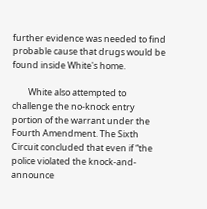further evidence was needed to find probable cause that drugs would be found inside White's home.

        White also attempted to challenge the no-knock entry portion of the warrant under the Fourth Amendment. The Sixth Circuit concluded that even if “the police violated the knock-and-announce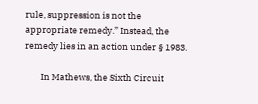rule, suppression is not the appropriate remedy.” Instead, the remedy lies in an action under § 1983.

        In Mathews, the Sixth Circuit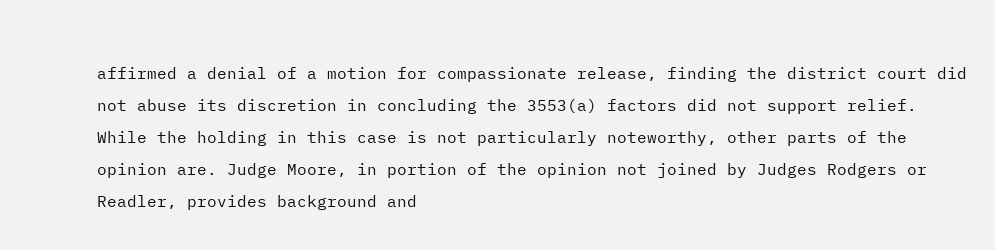affirmed a denial of a motion for compassionate release, finding the district court did not abuse its discretion in concluding the 3553(a) factors did not support relief. While the holding in this case is not particularly noteworthy, other parts of the opinion are. Judge Moore, in portion of the opinion not joined by Judges Rodgers or Readler, provides background and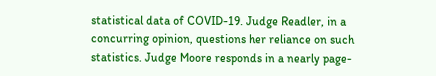statistical data of COVID-19. Judge Readler, in a concurring opinion, questions her reliance on such statistics. Judge Moore responds in a nearly page-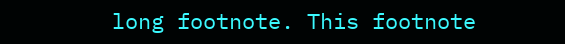long footnote. This footnote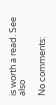is worth a read. See also

No comments: